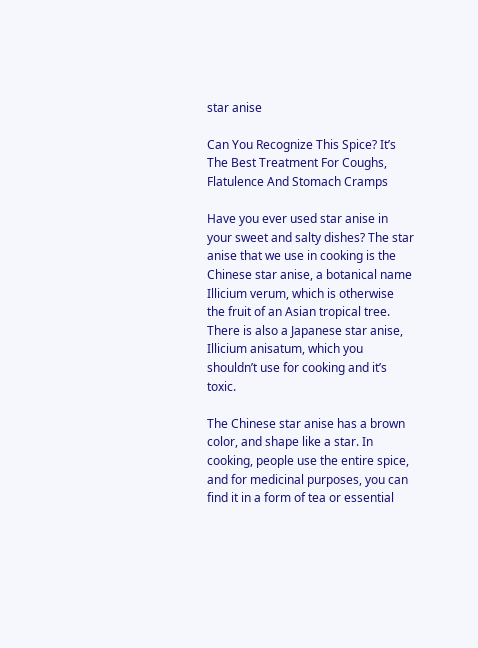star anise

Can You Recognize This Spice? It’s The Best Treatment For Coughs, Flatulence And Stomach Cramps

Have you ever used star anise in your sweet and salty dishes? The star anise that we use in cooking is the Chinese star anise, a botanical name Illicium verum, which is otherwise the fruit of an Asian tropical tree. There is also a Japanese star anise, Illicium anisatum, which you shouldn’t use for cooking and it’s toxic.

The Chinese star anise has a brown color, and shape like a star. In cooking, people use the entire spice, and for medicinal purposes, you can find it in a form of tea or essential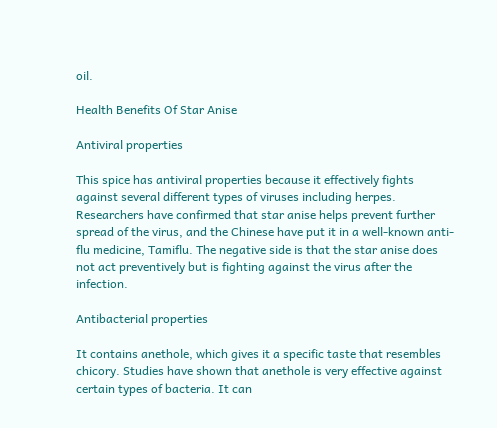oil.

Health Benefits Of Star Anise

Antiviral properties

This spice has antiviral properties because it effectively fights against several different types of viruses including herpes. Researchers have confirmed that star anise helps prevent further spread of the virus, and the Chinese have put it in a well-known anti-flu medicine, Tamiflu. The negative side is that the star anise does not act preventively but is fighting against the virus after the infection.

Antibacterial properties

It contains anethole, which gives it a specific taste that resembles chicory. Studies have shown that anethole is very effective against certain types of bacteria. It can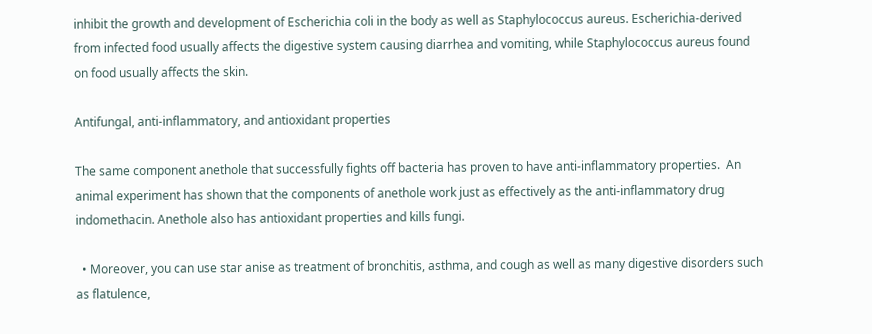inhibit the growth and development of Escherichia coli in the body as well as Staphylococcus aureus. Escherichia-derived from infected food usually affects the digestive system causing diarrhea and vomiting, while Staphylococcus aureus found on food usually affects the skin.

Antifungal, anti-inflammatory, and antioxidant properties

The same component anethole that successfully fights off bacteria has proven to have anti-inflammatory properties.  An animal experiment has shown that the components of anethole work just as effectively as the anti-inflammatory drug indomethacin. Anethole also has antioxidant properties and kills fungi.

  • Moreover, you can use star anise as treatment of bronchitis, asthma, and cough as well as many digestive disorders such as flatulence,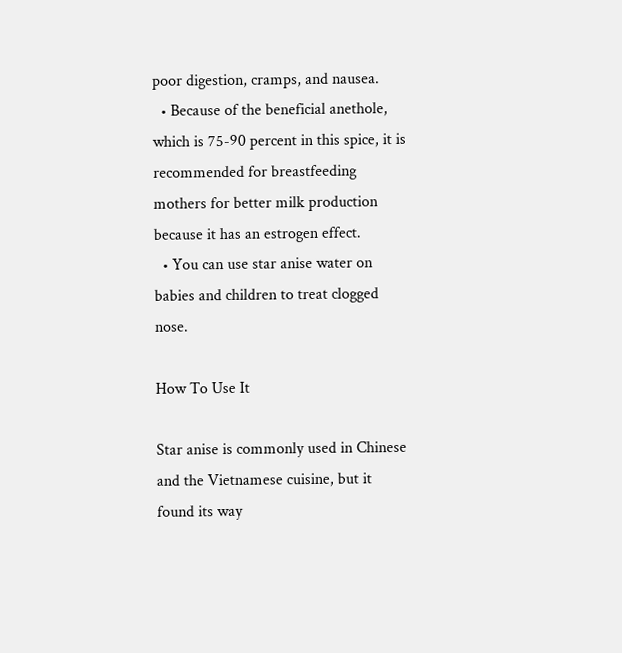poor digestion, cramps, and nausea.
  • Because of the beneficial anethole, which is 75-90 percent in this spice, it is recommended for breastfeeding mothers for better milk production because it has an estrogen effect.
  • You can use star anise water on babies and children to treat clogged nose.

How To Use It

Star anise is commonly used in Chinese and the Vietnamese cuisine, but it found its way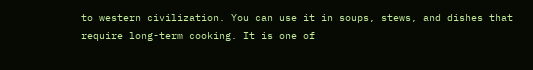to western civilization. You can use it in soups, stews, and dishes that require long-term cooking. It is one of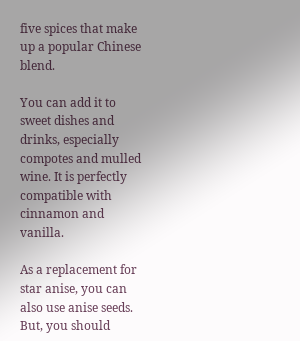five spices that make up a popular Chinese blend.

You can add it to sweet dishes and drinks, especially compotes and mulled wine. It is perfectly compatible with cinnamon and vanilla.

As a replacement for star anise, you can also use anise seeds. But, you should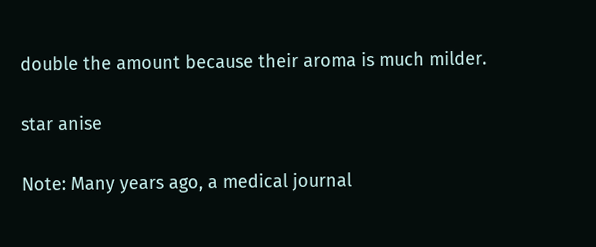double the amount because their aroma is much milder.

star anise

Note: Many years ago, a medical journal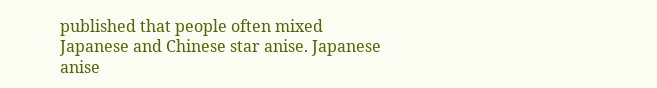published that people often mixed Japanese and Chinese star anise. Japanese anise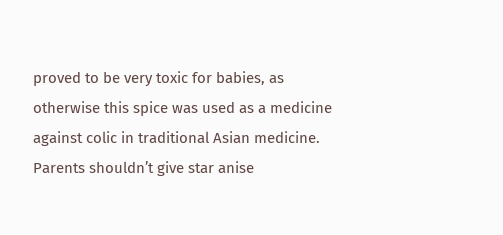proved to be very toxic for babies, as otherwise this spice was used as a medicine against colic in traditional Asian medicine. Parents shouldn’t give star anise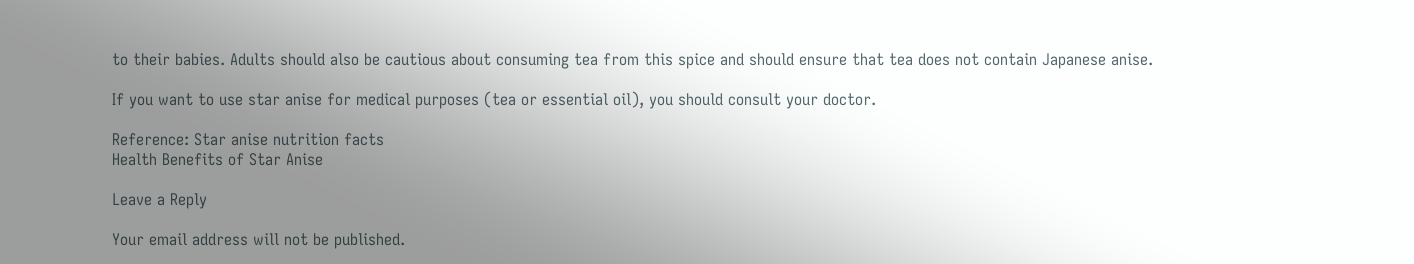to their babies. Adults should also be cautious about consuming tea from this spice and should ensure that tea does not contain Japanese anise.

If you want to use star anise for medical purposes (tea or essential oil), you should consult your doctor.

Reference: Star anise nutrition facts
Health Benefits of Star Anise

Leave a Reply

Your email address will not be published.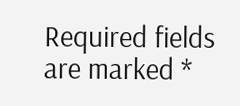Required fields are marked *